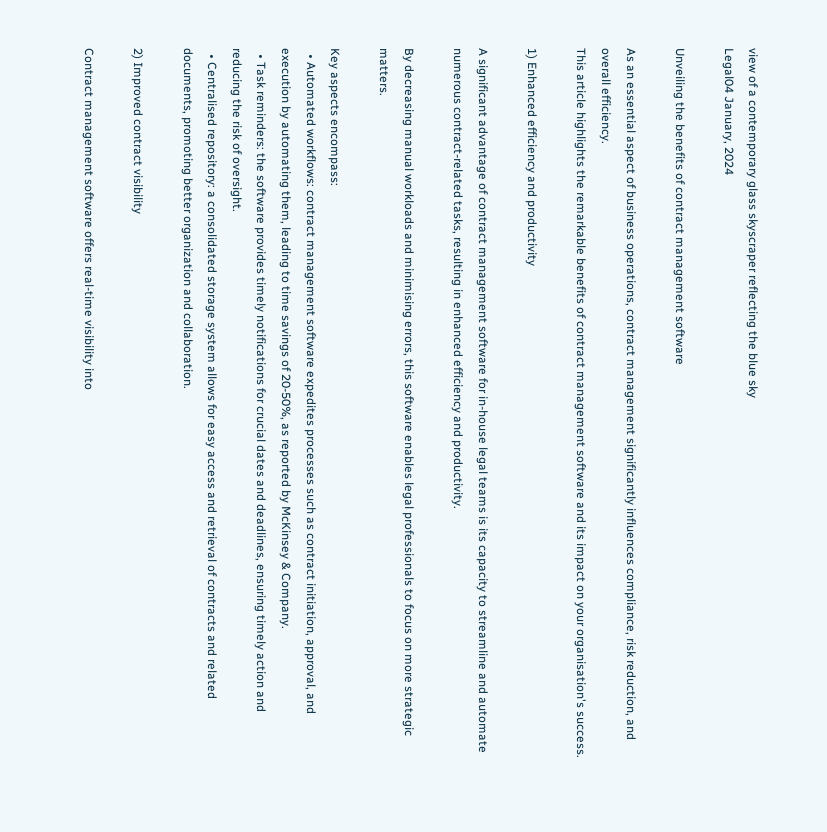view of a contemporary glass skyscraper reflecting the blue sky
Legal04 January, 2024

Unveiling the benefits of contract management software

As an essential aspect of business operations, contract management significantly influences compliance, risk reduction, and overall efficiency.
This article highlights the remarkable benefits of contract management software and its impact on your organisation's success.

1) Enhanced efficiency and productivity

A significant advantage of contract management software for in-house legal teams is its capacity to streamline and automate numerous contract-related tasks, resulting in enhanced efficiency and productivity.

By decreasing manual workloads and minimising errors, this software enables legal professionals to focus on more strategic matters.

Key aspects encompass:
  • Automated workflows: contract management software expedites processes such as contract initiation, approval, and execution by automating them, leading to time savings of 20-50%, as reported by McKinsey & Company.
  • Task reminders: the software provides timely notifications for crucial dates and deadlines, ensuring timely action and reducing the risk of oversight.
  • Centralised repository: a consolidated storage system allows for easy access and retrieval of contracts and related documents, promoting better organization and collaboration.

2) Improved contract visibility

Contract management software offers real-time visibility into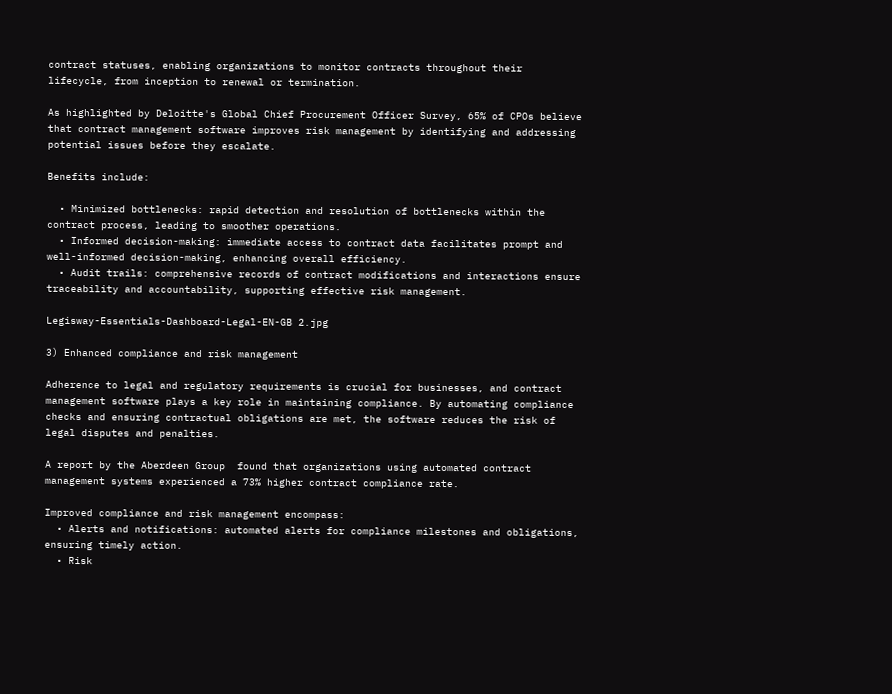contract statuses, enabling organizations to monitor contracts throughout their lifecycle, from inception to renewal or termination.

As highlighted by Deloitte's Global Chief Procurement Officer Survey, 65% of CPOs believe that contract management software improves risk management by identifying and addressing potential issues before they escalate.

Benefits include:

  • Minimized bottlenecks: rapid detection and resolution of bottlenecks within the contract process, leading to smoother operations.
  • Informed decision-making: immediate access to contract data facilitates prompt and well-informed decision-making, enhancing overall efficiency.
  • Audit trails: comprehensive records of contract modifications and interactions ensure traceability and accountability, supporting effective risk management.

Legisway-Essentials-Dashboard-Legal-EN-GB 2.jpg

3) Enhanced compliance and risk management

Adherence to legal and regulatory requirements is crucial for businesses, and contract management software plays a key role in maintaining compliance. By automating compliance checks and ensuring contractual obligations are met, the software reduces the risk of legal disputes and penalties.

A report by the Aberdeen Group  found that organizations using automated contract management systems experienced a 73% higher contract compliance rate.

Improved compliance and risk management encompass:
  • Alerts and notifications: automated alerts for compliance milestones and obligations, ensuring timely action.
  • Risk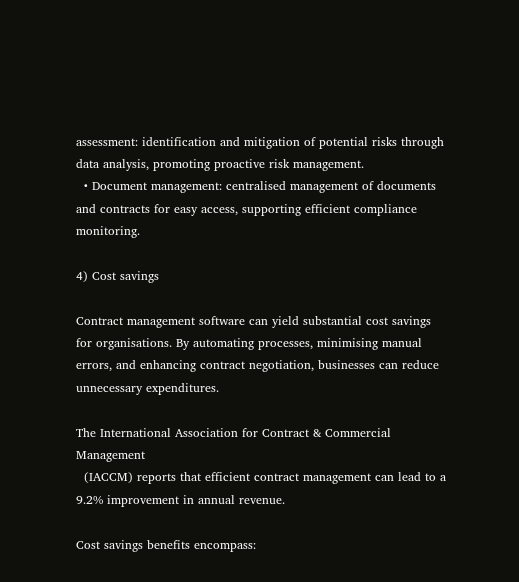assessment: identification and mitigation of potential risks through data analysis, promoting proactive risk management.
  • Document management: centralised management of documents and contracts for easy access, supporting efficient compliance monitoring.

4) Cost savings

Contract management software can yield substantial cost savings for organisations. By automating processes, minimising manual errors, and enhancing contract negotiation, businesses can reduce unnecessary expenditures.

The International Association for Contract & Commercial Management
  (IACCM) reports that efficient contract management can lead to a 9.2% improvement in annual revenue.

Cost savings benefits encompass: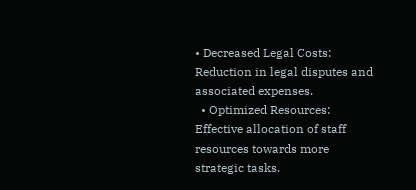• Decreased Legal Costs: Reduction in legal disputes and associated expenses.
  • Optimized Resources: Effective allocation of staff resources towards more strategic tasks.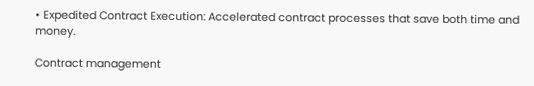• Expedited Contract Execution: Accelerated contract processes that save both time and money.

Contract management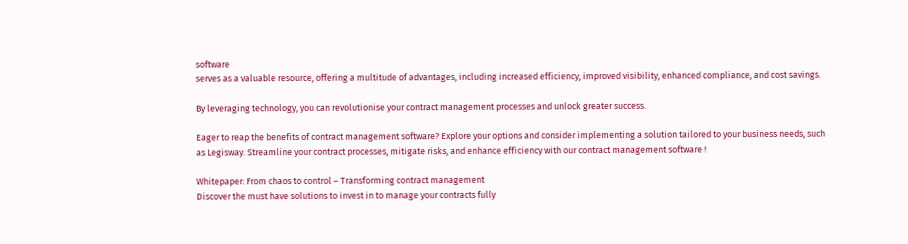software
serves as a valuable resource, offering a multitude of advantages, including increased efficiency, improved visibility, enhanced compliance, and cost savings.

By leveraging technology, you can revolutionise your contract management processes and unlock greater success.

Eager to reap the benefits of contract management software? Explore your options and consider implementing a solution tailored to your business needs, such as Legisway. Streamline your contract processes, mitigate risks, and enhance efficiency with our contract management software !

Whitepaper: From chaos to control – Transforming contract management
Discover the must have solutions to invest in to manage your contracts fully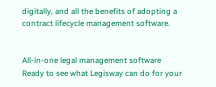digitally, and all the benefits of adopting a contract lifecycle management software.


All-in-one legal management software
Ready to see what Legisway can do for your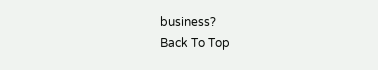business?
Back To Top